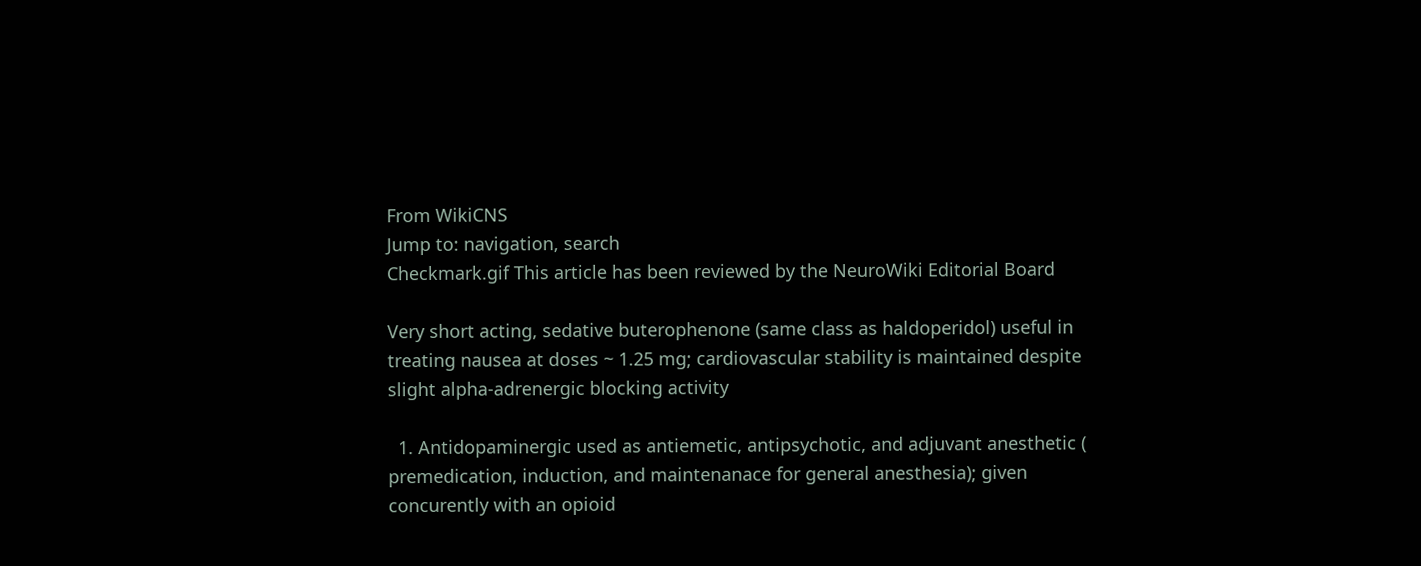From WikiCNS
Jump to: navigation, search
Checkmark.gif This article has been reviewed by the NeuroWiki Editorial Board

Very short acting, sedative buterophenone (same class as haldoperidol) useful in treating nausea at doses ~ 1.25 mg; cardiovascular stability is maintained despite slight alpha-adrenergic blocking activity

  1. Antidopaminergic used as antiemetic, antipsychotic, and adjuvant anesthetic ( premedication, induction, and maintenanace for general anesthesia); given concurently with an opioid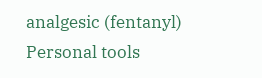analgesic (fentanyl)
Personal tools